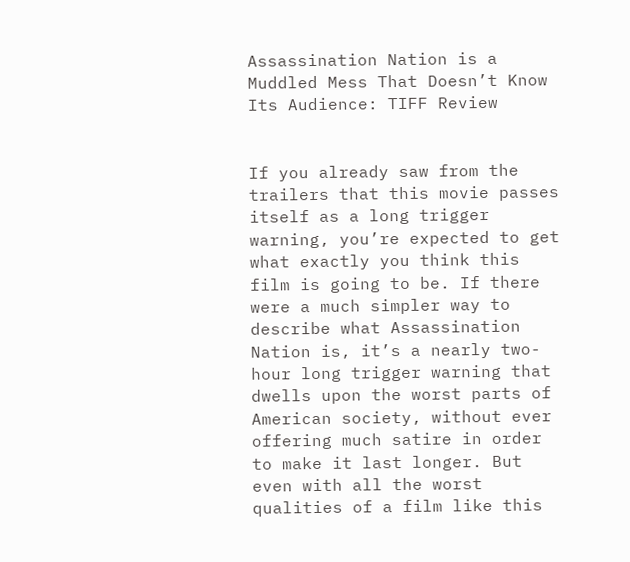Assassination Nation is a Muddled Mess That Doesn’t Know Its Audience: TIFF Review


If you already saw from the trailers that this movie passes itself as a long trigger warning, you’re expected to get what exactly you think this film is going to be. If there were a much simpler way to describe what Assassination Nation is, it’s a nearly two-hour long trigger warning that dwells upon the worst parts of American society, without ever offering much satire in order to make it last longer. But even with all the worst qualities of a film like this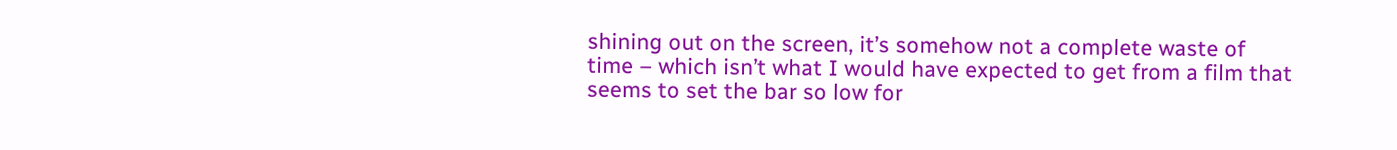shining out on the screen, it’s somehow not a complete waste of time – which isn’t what I would have expected to get from a film that seems to set the bar so low for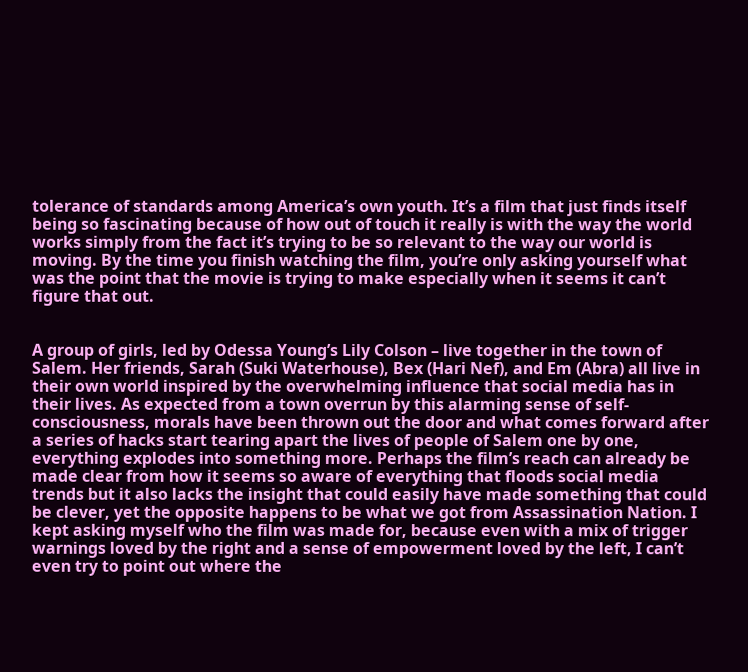tolerance of standards among America’s own youth. It’s a film that just finds itself being so fascinating because of how out of touch it really is with the way the world works simply from the fact it’s trying to be so relevant to the way our world is moving. By the time you finish watching the film, you’re only asking yourself what was the point that the movie is trying to make especially when it seems it can’t figure that out.


A group of girls, led by Odessa Young’s Lily Colson – live together in the town of Salem. Her friends, Sarah (Suki Waterhouse), Bex (Hari Nef), and Em (Abra) all live in their own world inspired by the overwhelming influence that social media has in their lives. As expected from a town overrun by this alarming sense of self-consciousness, morals have been thrown out the door and what comes forward after a series of hacks start tearing apart the lives of people of Salem one by one, everything explodes into something more. Perhaps the film’s reach can already be made clear from how it seems so aware of everything that floods social media trends but it also lacks the insight that could easily have made something that could be clever, yet the opposite happens to be what we got from Assassination Nation. I kept asking myself who the film was made for, because even with a mix of trigger warnings loved by the right and a sense of empowerment loved by the left, I can’t even try to point out where the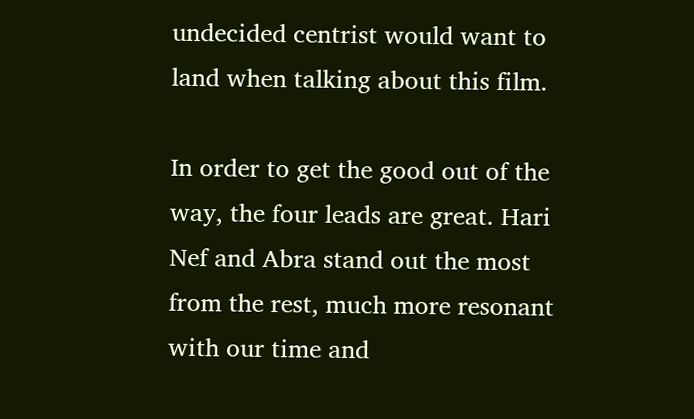undecided centrist would want to land when talking about this film.

In order to get the good out of the way, the four leads are great. Hari Nef and Abra stand out the most from the rest, much more resonant with our time and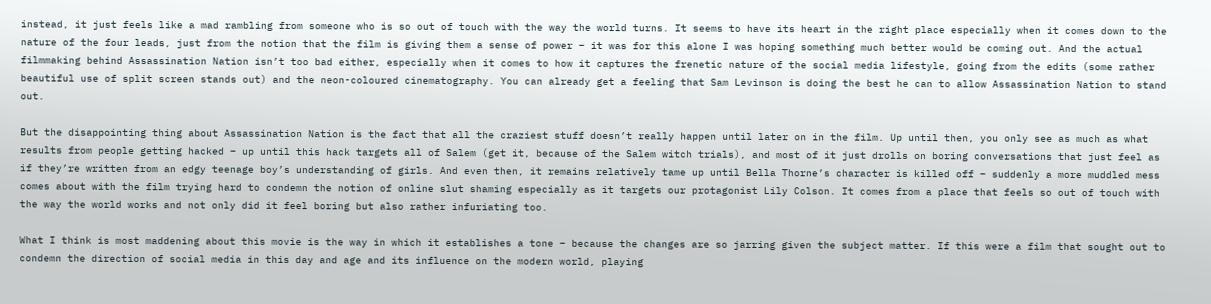instead, it just feels like a mad rambling from someone who is so out of touch with the way the world turns. It seems to have its heart in the right place especially when it comes down to the nature of the four leads, just from the notion that the film is giving them a sense of power – it was for this alone I was hoping something much better would be coming out. And the actual filmmaking behind Assassination Nation isn’t too bad either, especially when it comes to how it captures the frenetic nature of the social media lifestyle, going from the edits (some rather beautiful use of split screen stands out) and the neon-coloured cinematography. You can already get a feeling that Sam Levinson is doing the best he can to allow Assassination Nation to stand out.

But the disappointing thing about Assassination Nation is the fact that all the craziest stuff doesn’t really happen until later on in the film. Up until then, you only see as much as what results from people getting hacked – up until this hack targets all of Salem (get it, because of the Salem witch trials), and most of it just drolls on boring conversations that just feel as if they’re written from an edgy teenage boy’s understanding of girls. And even then, it remains relatively tame up until Bella Thorne’s character is killed off – suddenly a more muddled mess comes about with the film trying hard to condemn the notion of online slut shaming especially as it targets our protagonist Lily Colson. It comes from a place that feels so out of touch with the way the world works and not only did it feel boring but also rather infuriating too.

What I think is most maddening about this movie is the way in which it establishes a tone – because the changes are so jarring given the subject matter. If this were a film that sought out to condemn the direction of social media in this day and age and its influence on the modern world, playing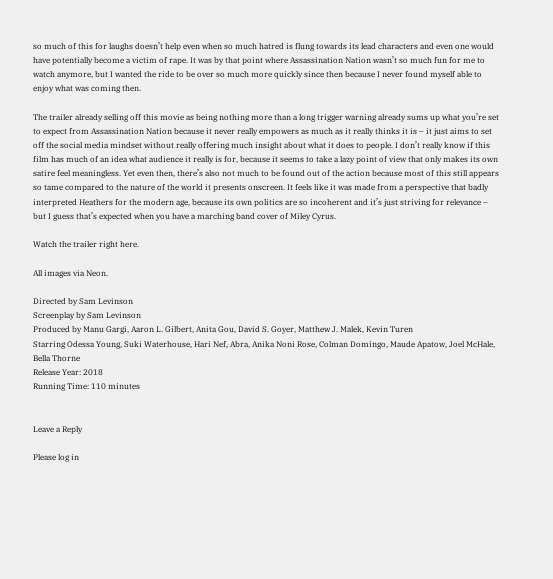so much of this for laughs doesn’t help even when so much hatred is flung towards its lead characters and even one would have potentially become a victim of rape. It was by that point where Assassination Nation wasn’t so much fun for me to watch anymore, but I wanted the ride to be over so much more quickly since then because I never found myself able to enjoy what was coming then.

The trailer already selling off this movie as being nothing more than a long trigger warning already sums up what you’re set to expect from Assassination Nation because it never really empowers as much as it really thinks it is – it just aims to set off the social media mindset without really offering much insight about what it does to people. I don’t really know if this film has much of an idea what audience it really is for, because it seems to take a lazy point of view that only makes its own satire feel meaningless. Yet even then, there’s also not much to be found out of the action because most of this still appears so tame compared to the nature of the world it presents onscreen. It feels like it was made from a perspective that badly interpreted Heathers for the modern age, because its own politics are so incoherent and it’s just striving for relevance – but I guess that’s expected when you have a marching band cover of Miley Cyrus.

Watch the trailer right here.

All images via Neon.

Directed by Sam Levinson
Screenplay by Sam Levinson
Produced by Manu Gargi, Aaron L. Gilbert, Anita Gou, David S. Goyer, Matthew J. Malek, Kevin Turen
Starring Odessa Young, Suki Waterhouse, Hari Nef, Abra, Anika Noni Rose, Colman Domingo, Maude Apatow, Joel McHale, Bella Thorne
Release Year: 2018
Running Time: 110 minutes


Leave a Reply

Please log in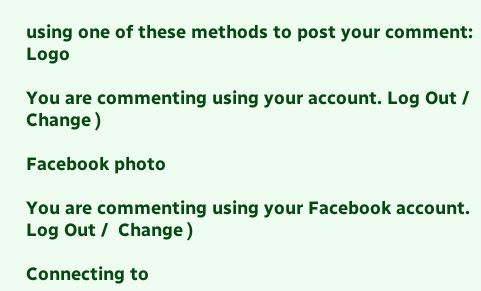using one of these methods to post your comment: Logo

You are commenting using your account. Log Out /  Change )

Facebook photo

You are commenting using your Facebook account. Log Out /  Change )

Connecting to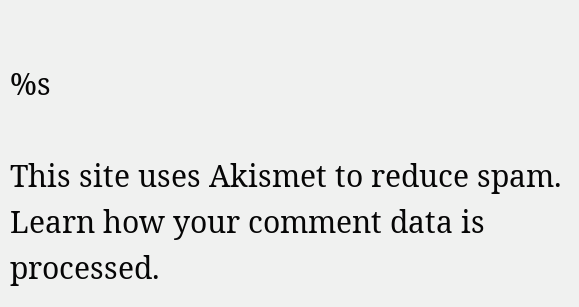%s

This site uses Akismet to reduce spam. Learn how your comment data is processed.